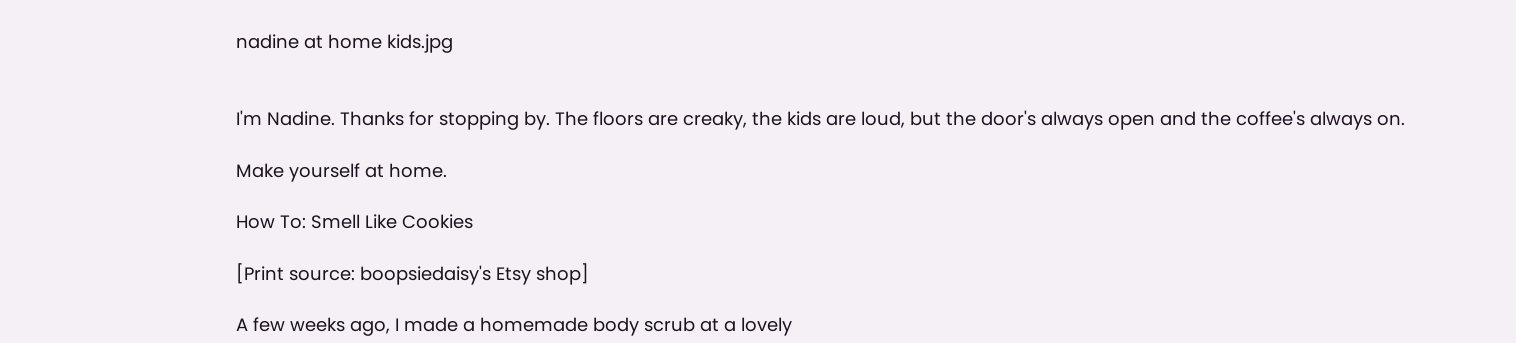nadine at home kids.jpg


I'm Nadine. Thanks for stopping by. The floors are creaky, the kids are loud, but the door's always open and the coffee's always on.

Make yourself at home.

How To: Smell Like Cookies

[Print source: boopsiedaisy's Etsy shop]

A few weeks ago, I made a homemade body scrub at a lovely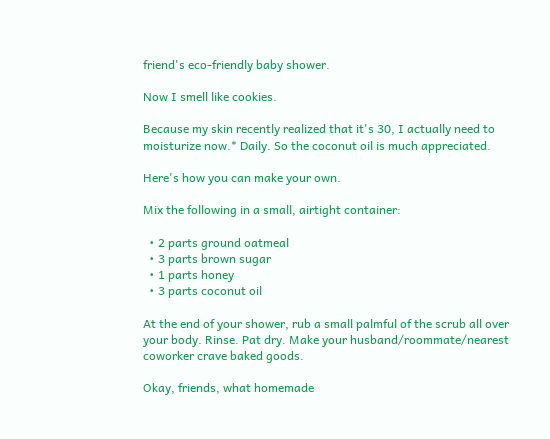friend's eco-friendly baby shower.

Now I smell like cookies.

Because my skin recently realized that it's 30, I actually need to moisturize now.* Daily. So the coconut oil is much appreciated.

Here's how you can make your own.

Mix the following in a small, airtight container:

  • 2 parts ground oatmeal
  • 3 parts brown sugar
  • 1 parts honey
  • 3 parts coconut oil

At the end of your shower, rub a small palmful of the scrub all over your body. Rinse. Pat dry. Make your husband/roommate/nearest coworker crave baked goods.

Okay, friends, what homemade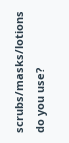scrubs/masks/lotions do you use?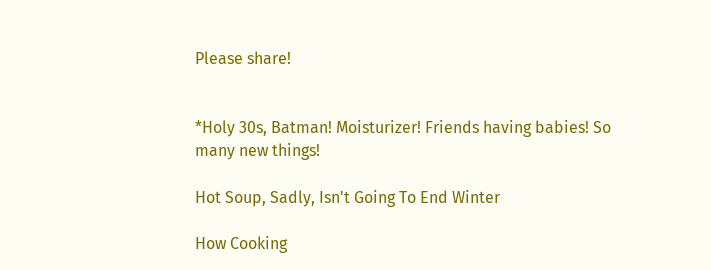Please share!


*Holy 30s, Batman! Moisturizer! Friends having babies! So many new things!

Hot Soup, Sadly, Isn't Going To End Winter

How Cooking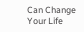Can Change Your Life